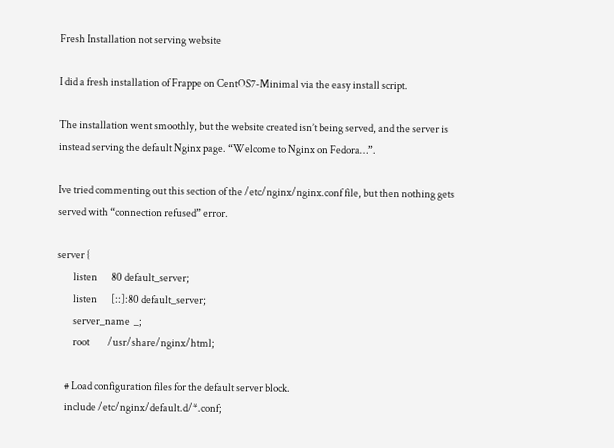Fresh Installation not serving website

I did a fresh installation of Frappe on CentOS7-Minimal via the easy install script.

The installation went smoothly, but the website created isn’t being served, and the server is instead serving the default Nginx page. “Welcome to Nginx on Fedora…”.

Ive tried commenting out this section of the /etc/nginx/nginx.conf file, but then nothing gets served with “connection refused” error.

server {
        listen       80 default_server;
        listen       [::]:80 default_server;
        server_name  _;
        root         /usr/share/nginx/html;

    # Load configuration files for the default server block.
    include /etc/nginx/default.d/*.conf;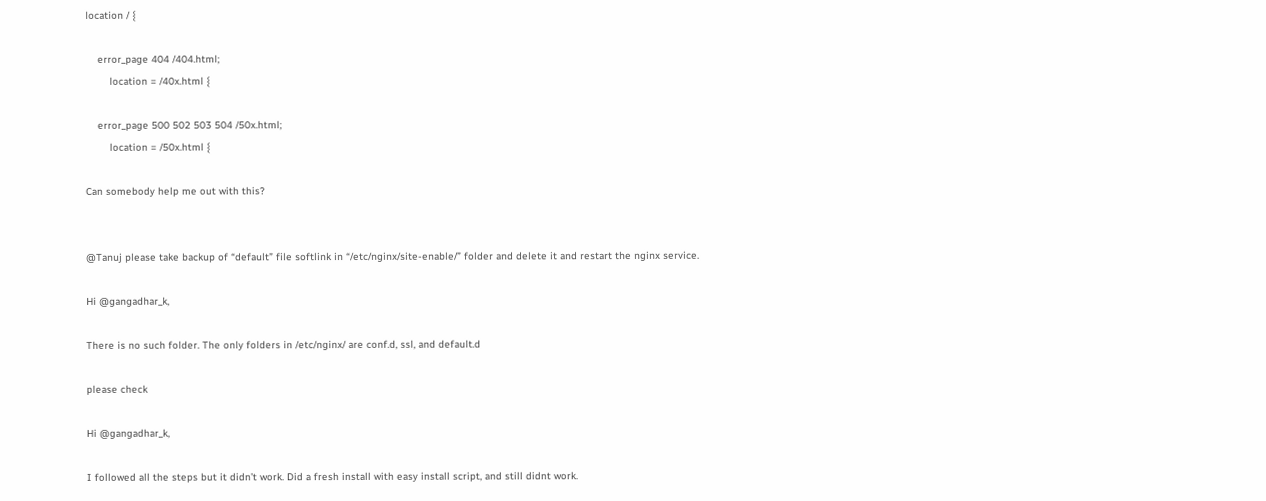location / {

    error_page 404 /404.html;
        location = /40x.html {

    error_page 500 502 503 504 /50x.html;
        location = /50x.html {

Can somebody help me out with this?


@Tanuj please take backup of “default” file softlink in “/etc/nginx/site-enable/” folder and delete it and restart the nginx service.

Hi @gangadhar_k,

There is no such folder. The only folders in /etc/nginx/ are conf.d, ssl, and default.d

please check

Hi @gangadhar_k,

I followed all the steps but it didn’t work. Did a fresh install with easy install script, and still didnt work.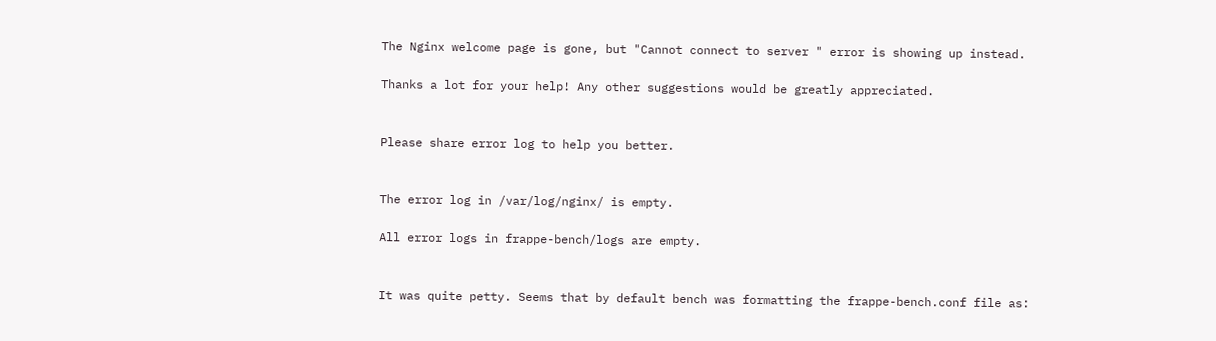The Nginx welcome page is gone, but "Cannot connect to server " error is showing up instead.

Thanks a lot for your help! Any other suggestions would be greatly appreciated.


Please share error log to help you better.


The error log in /var/log/nginx/ is empty.

All error logs in frappe-bench/logs are empty.


It was quite petty. Seems that by default bench was formatting the frappe-bench.conf file as: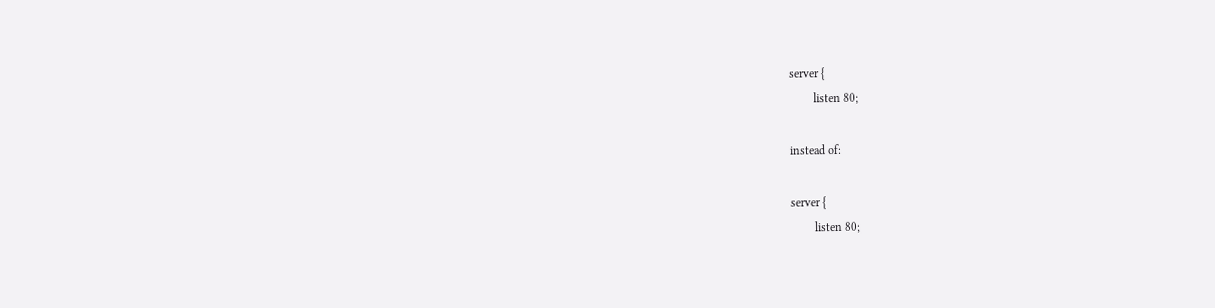server {
        listen 80;

instead of:

server {
        listen 80;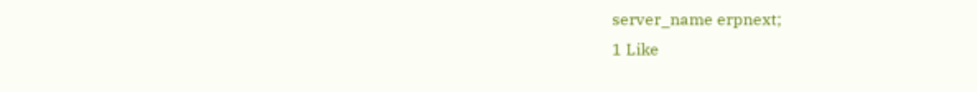server_name erpnext;
1 Like